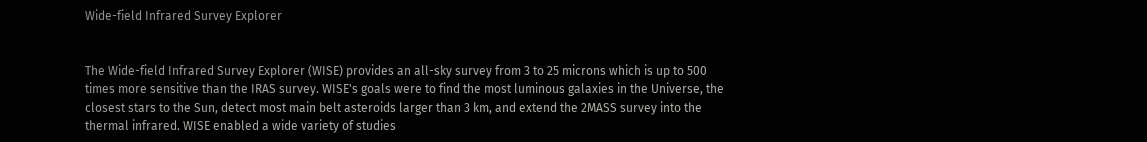Wide-field Infrared Survey Explorer


The Wide-field Infrared Survey Explorer (WISE) provides an all-sky survey from 3 to 25 microns which is up to 500 times more sensitive than the IRAS survey. WISE's goals were to find the most luminous galaxies in the Universe, the closest stars to the Sun, detect most main belt asteroids larger than 3 km, and extend the 2MASS survey into the thermal infrared. WISE enabled a wide variety of studies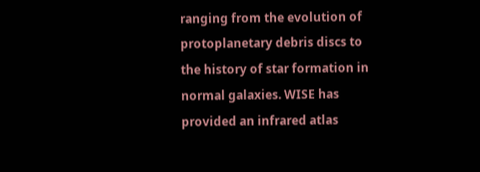ranging from the evolution of protoplanetary debris discs to the history of star formation in normal galaxies. WISE has provided an infrared atlas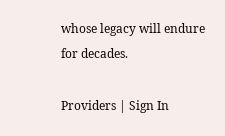whose legacy will endure for decades.

Providers | Sign In